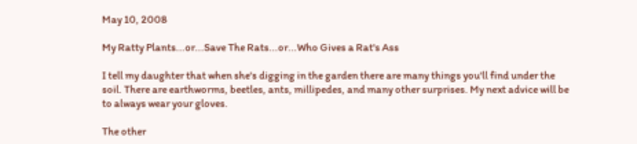May 10, 2008

My Ratty Plants...or...Save The Rats...or...Who Gives a Rat's Ass

I tell my daughter that when she's digging in the garden there are many things you'll find under the soil. There are earthworms, beetles, ants, millipedes, and many other surprises. My next advice will be to always wear your gloves.

The other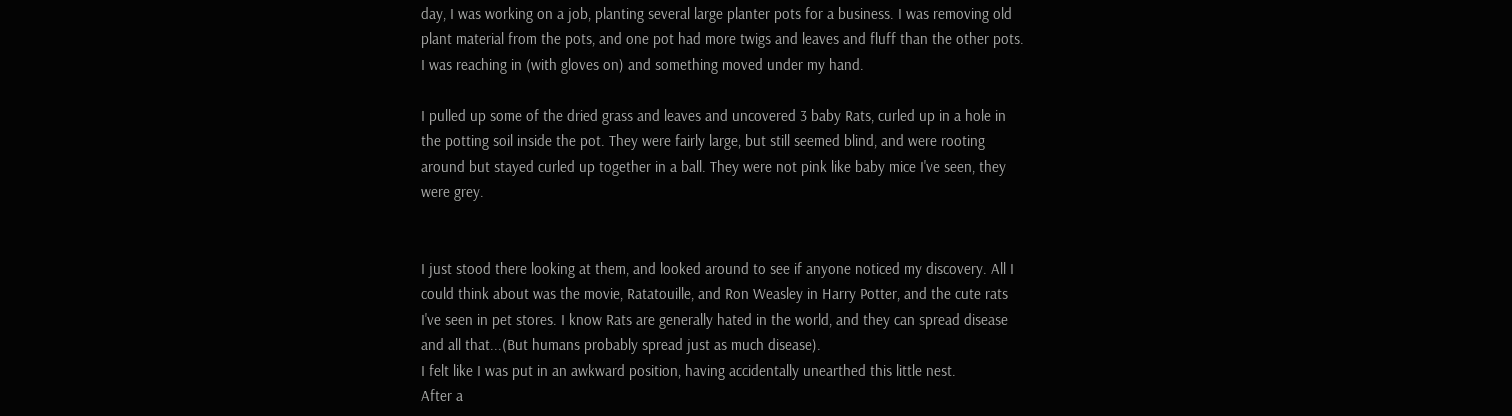day, I was working on a job, planting several large planter pots for a business. I was removing old plant material from the pots, and one pot had more twigs and leaves and fluff than the other pots. I was reaching in (with gloves on) and something moved under my hand.

I pulled up some of the dried grass and leaves and uncovered 3 baby Rats, curled up in a hole in the potting soil inside the pot. They were fairly large, but still seemed blind, and were rooting around but stayed curled up together in a ball. They were not pink like baby mice I've seen, they were grey.


I just stood there looking at them, and looked around to see if anyone noticed my discovery. All I could think about was the movie, Ratatouille, and Ron Weasley in Harry Potter, and the cute rats I've seen in pet stores. I know Rats are generally hated in the world, and they can spread disease and all that...(But humans probably spread just as much disease).
I felt like I was put in an awkward position, having accidentally unearthed this little nest.
After a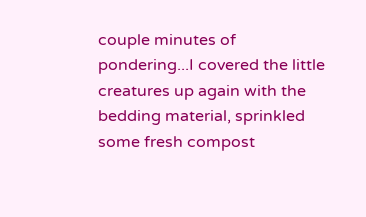couple minutes of pondering...I covered the little creatures up again with the bedding material, sprinkled some fresh compost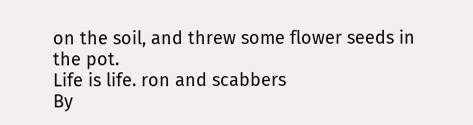on the soil, and threw some flower seeds in the pot.
Life is life. ron and scabbers
By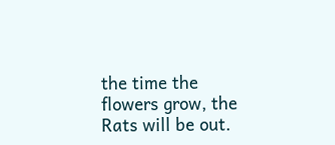the time the flowers grow, the Rats will be out.